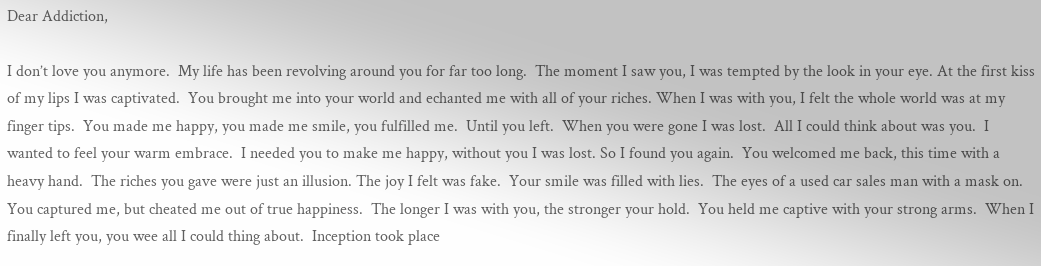Dear Addiction,

I don’t love you anymore.  My life has been revolving around you for far too long.  The moment I saw you, I was tempted by the look in your eye. At the first kiss of my lips I was captivated.  You brought me into your world and echanted me with all of your riches. When I was with you, I felt the whole world was at my finger tips.  You made me happy, you made me smile, you fulfilled me.  Until you left.  When you were gone I was lost.  All I could think about was you.  I wanted to feel your warm embrace.  I needed you to make me happy, without you I was lost. So I found you again.  You welcomed me back, this time with a heavy hand.  The riches you gave were just an illusion. The joy I felt was fake.  Your smile was filled with lies.  The eyes of a used car sales man with a mask on. You captured me, but cheated me out of true happiness.  The longer I was with you, the stronger your hold.  You held me captive with your strong arms.  When I finally left you, you wee all I could thing about.  Inception took place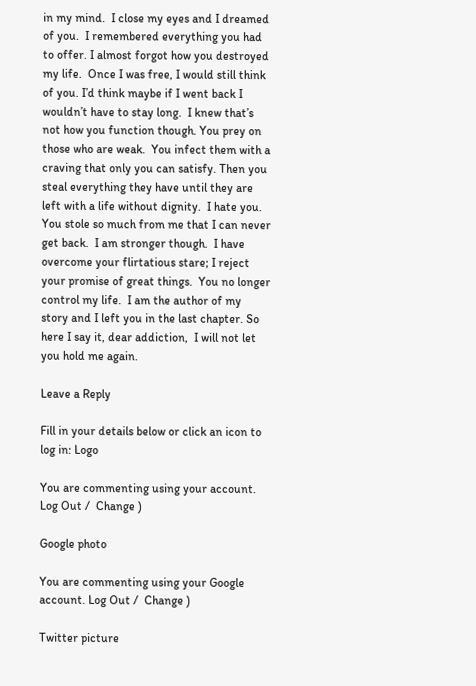in my mind.  I close my eyes and I dreamed of you.  I remembered everything you had to offer. I almost forgot how you destroyed my life.  Once I was free, I would still think of you. I’d think maybe if I went back I wouldn’t have to stay long.  I knew that’s not how you function though. You prey on those who are weak.  You infect them with a craving that only you can satisfy. Then you steal everything they have until they are left with a life without dignity.  I hate you.  You stole so much from me that I can never get back.  I am stronger though.  I have overcome your flirtatious stare; I reject your promise of great things.  You no longer control my life.  I am the author of my story and I left you in the last chapter. So here I say it, dear addiction,  I will not let you hold me again.

Leave a Reply

Fill in your details below or click an icon to log in: Logo

You are commenting using your account. Log Out /  Change )

Google photo

You are commenting using your Google account. Log Out /  Change )

Twitter picture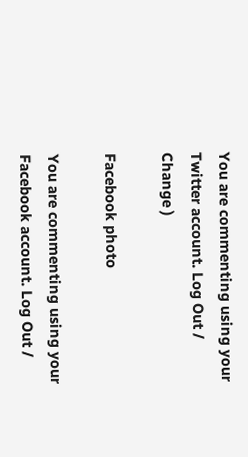You are commenting using your Twitter account. Log Out /  Change )

Facebook photo

You are commenting using your Facebook account. Log Out /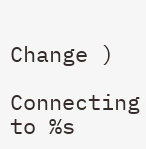Change )

Connecting to %s